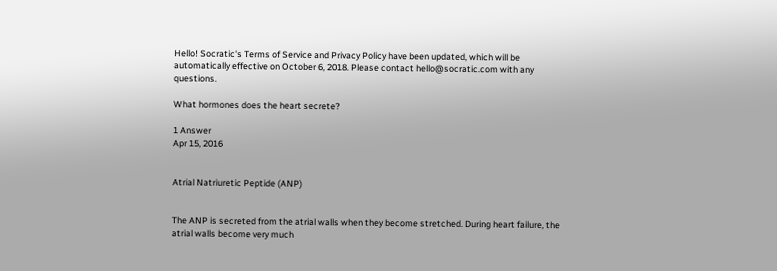Hello! Socratic's Terms of Service and Privacy Policy have been updated, which will be automatically effective on October 6, 2018. Please contact hello@socratic.com with any questions.

What hormones does the heart secrete?

1 Answer
Apr 15, 2016


Atrial Natriuretic Peptide (ANP)


The ANP is secreted from the atrial walls when they become stretched. During heart failure, the atrial walls become very much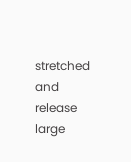stretched and release large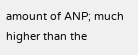amount of ANP; much higher than the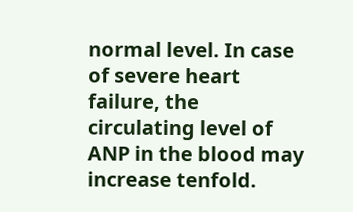normal level. In case of severe heart failure, the circulating level of ANP in the blood may increase tenfold.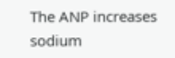The ANP increases sodium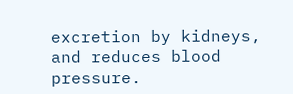excretion by kidneys, and reduces blood pressure.